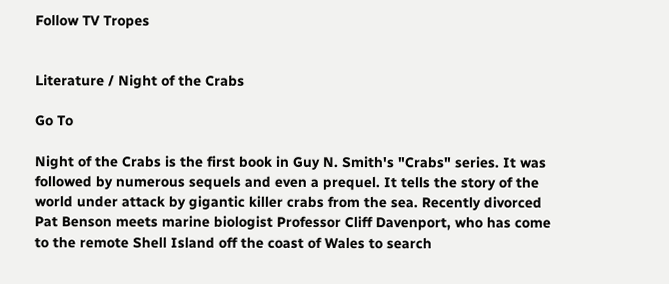Follow TV Tropes


Literature / Night of the Crabs

Go To

Night of the Crabs is the first book in Guy N. Smith's "Crabs" series. It was followed by numerous sequels and even a prequel. It tells the story of the world under attack by gigantic killer crabs from the sea. Recently divorced Pat Benson meets marine biologist Professor Cliff Davenport, who has come to the remote Shell Island off the coast of Wales to search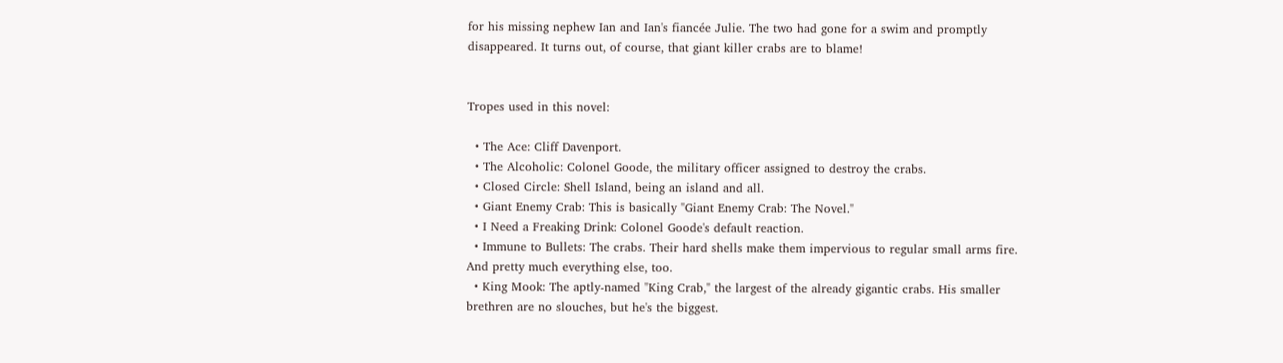for his missing nephew Ian and Ian's fiancée Julie. The two had gone for a swim and promptly disappeared. It turns out, of course, that giant killer crabs are to blame!


Tropes used in this novel:

  • The Ace: Cliff Davenport.
  • The Alcoholic: Colonel Goode, the military officer assigned to destroy the crabs.
  • Closed Circle: Shell Island, being an island and all.
  • Giant Enemy Crab: This is basically "Giant Enemy Crab: The Novel."
  • I Need a Freaking Drink: Colonel Goode's default reaction.
  • Immune to Bullets: The crabs. Their hard shells make them impervious to regular small arms fire. And pretty much everything else, too.
  • King Mook: The aptly-named "King Crab," the largest of the already gigantic crabs. His smaller brethren are no slouches, but he's the biggest.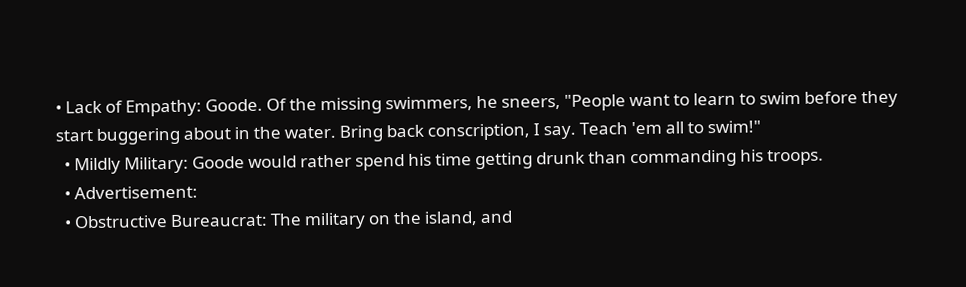• Lack of Empathy: Goode. Of the missing swimmers, he sneers, "People want to learn to swim before they start buggering about in the water. Bring back conscription, I say. Teach 'em all to swim!"
  • Mildly Military: Goode would rather spend his time getting drunk than commanding his troops.
  • Advertisement:
  • Obstructive Bureaucrat: The military on the island, and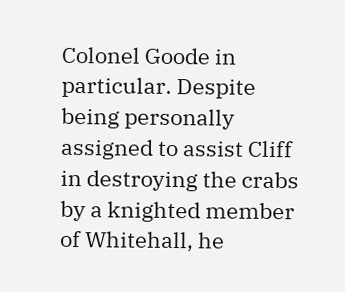Colonel Goode in particular. Despite being personally assigned to assist Cliff in destroying the crabs by a knighted member of Whitehall, he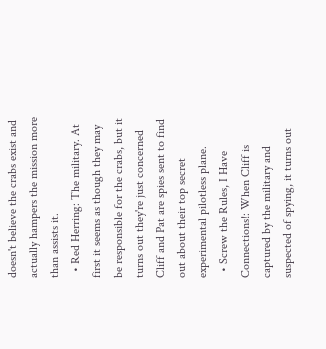doesn't believe the crabs exist and actually hampers the mission more than assists it.
  • Red Herring: The military. At first it seems as though they may be responsible for the crabs, but it turns out they're just concerned Cliff and Pat are spies sent to find out about their top secret experimental pilotless plane.
  • Screw the Rules, I Have Connections!: When Cliff is captured by the military and suspected of spying, it turns out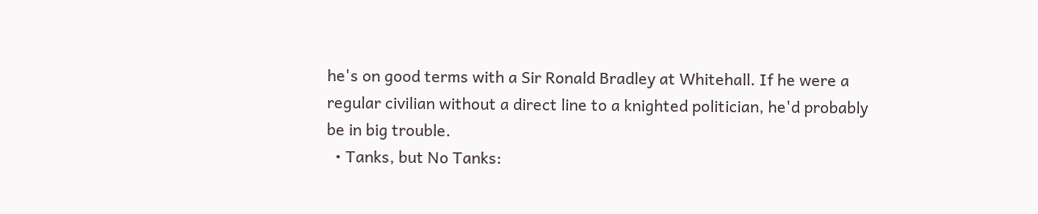he's on good terms with a Sir Ronald Bradley at Whitehall. If he were a regular civilian without a direct line to a knighted politician, he'd probably be in big trouble.
  • Tanks, but No Tanks: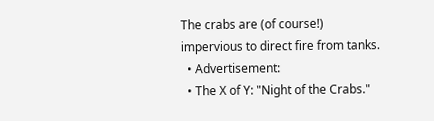The crabs are (of course!) impervious to direct fire from tanks.
  • Advertisement:
  • The X of Y: "Night of the Crabs."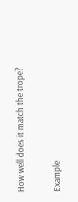How well does it match the trope?

Example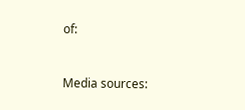of:


Media sources: